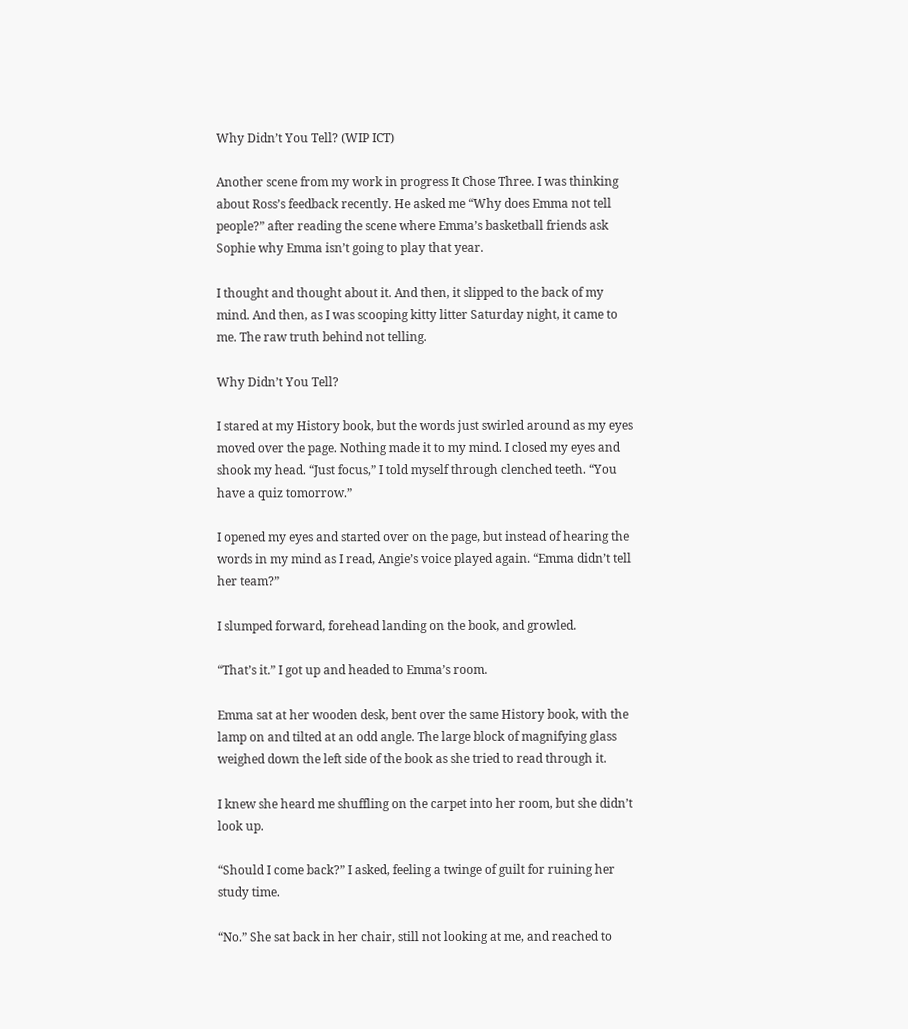Why Didn’t You Tell? (WIP ICT)

Another scene from my work in progress It Chose Three. I was thinking about Ross’s feedback recently. He asked me “Why does Emma not tell people?” after reading the scene where Emma’s basketball friends ask Sophie why Emma isn’t going to play that year.

I thought and thought about it. And then, it slipped to the back of my mind. And then, as I was scooping kitty litter Saturday night, it came to me. The raw truth behind not telling.

Why Didn’t You Tell?

I stared at my History book, but the words just swirled around as my eyes moved over the page. Nothing made it to my mind. I closed my eyes and shook my head. “Just focus,” I told myself through clenched teeth. “You have a quiz tomorrow.”

I opened my eyes and started over on the page, but instead of hearing the words in my mind as I read, Angie’s voice played again. “Emma didn’t tell her team?”

I slumped forward, forehead landing on the book, and growled.

“That’s it.” I got up and headed to Emma’s room.

Emma sat at her wooden desk, bent over the same History book, with the lamp on and tilted at an odd angle. The large block of magnifying glass weighed down the left side of the book as she tried to read through it.

I knew she heard me shuffling on the carpet into her room, but she didn’t look up.

“Should I come back?” I asked, feeling a twinge of guilt for ruining her study time.

“No.” She sat back in her chair, still not looking at me, and reached to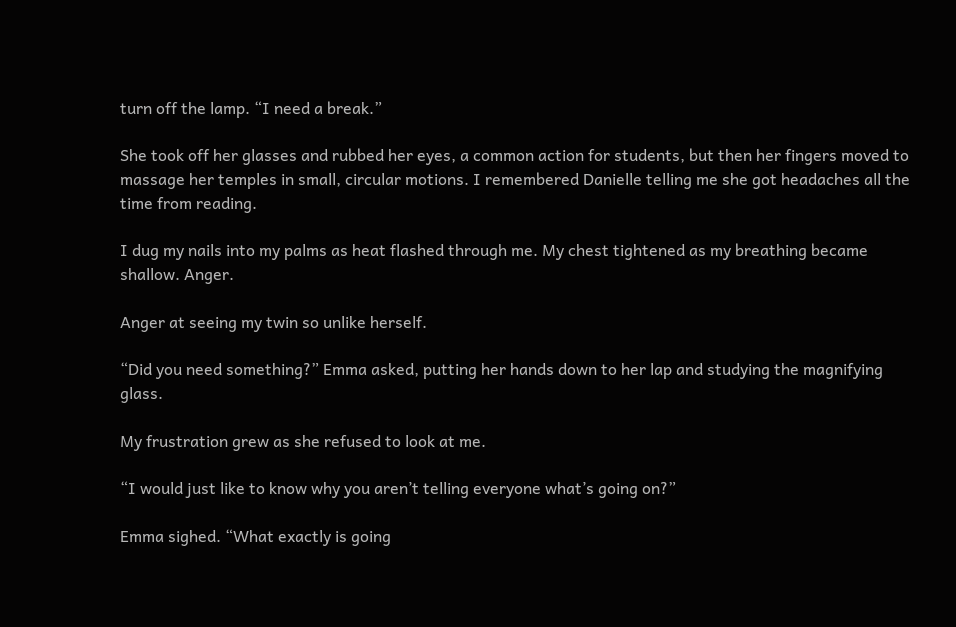turn off the lamp. “I need a break.”

She took off her glasses and rubbed her eyes, a common action for students, but then her fingers moved to massage her temples in small, circular motions. I remembered Danielle telling me she got headaches all the time from reading.

I dug my nails into my palms as heat flashed through me. My chest tightened as my breathing became shallow. Anger.

Anger at seeing my twin so unlike herself.

“Did you need something?” Emma asked, putting her hands down to her lap and studying the magnifying glass.

My frustration grew as she refused to look at me.

“I would just like to know why you aren’t telling everyone what’s going on?”

Emma sighed. “What exactly is going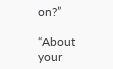on?”

“About your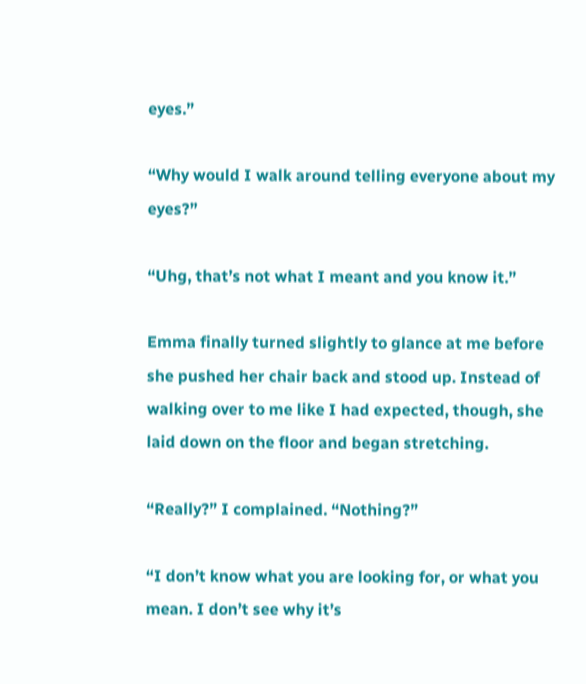eyes.”

“Why would I walk around telling everyone about my eyes?”

“Uhg, that’s not what I meant and you know it.”

Emma finally turned slightly to glance at me before she pushed her chair back and stood up. Instead of walking over to me like I had expected, though, she laid down on the floor and began stretching.

“Really?” I complained. “Nothing?”

“I don’t know what you are looking for, or what you mean. I don’t see why it’s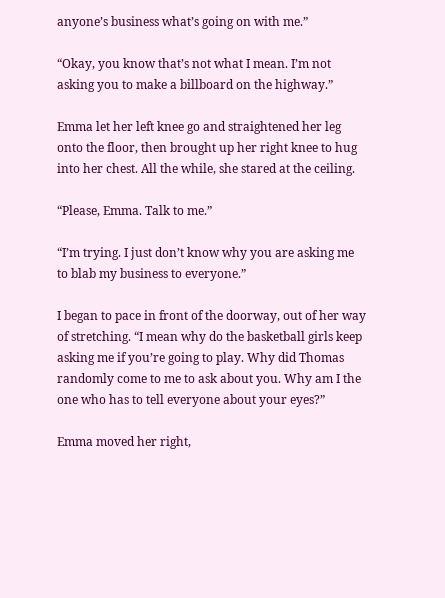anyone’s business what’s going on with me.”

“Okay, you know that’s not what I mean. I’m not asking you to make a billboard on the highway.”

Emma let her left knee go and straightened her leg onto the floor, then brought up her right knee to hug into her chest. All the while, she stared at the ceiling.

“Please, Emma. Talk to me.”

“I’m trying. I just don’t know why you are asking me to blab my business to everyone.”

I began to pace in front of the doorway, out of her way of stretching. “I mean why do the basketball girls keep asking me if you’re going to play. Why did Thomas randomly come to me to ask about you. Why am I the one who has to tell everyone about your eyes?”

Emma moved her right,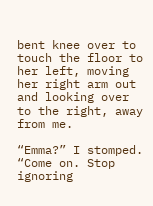bent knee over to touch the floor to her left, moving her right arm out and looking over to the right, away from me.

“Emma?” I stomped. “Come on. Stop ignoring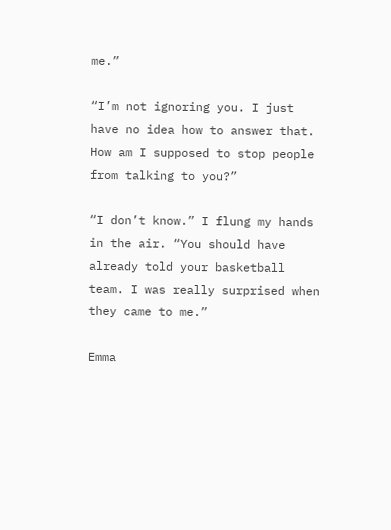me.”

“I’m not ignoring you. I just have no idea how to answer that. How am I supposed to stop people from talking to you?”

“I don’t know.” I flung my hands in the air. “You should have already told your basketball team. I was really surprised when they came to me.”

Emma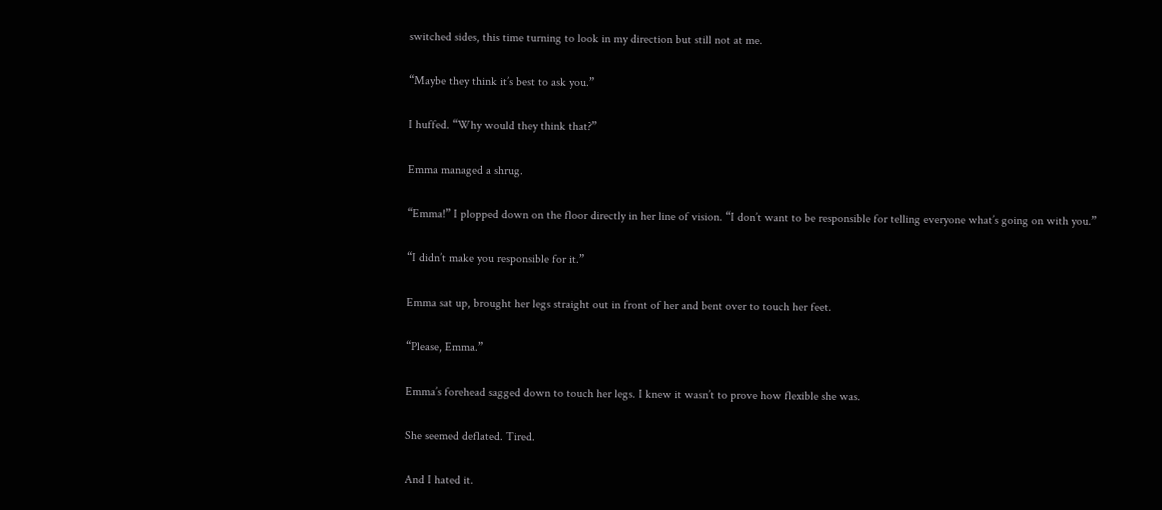switched sides, this time turning to look in my direction but still not at me.

“Maybe they think it’s best to ask you.”

I huffed. “Why would they think that?”

Emma managed a shrug.

“Emma!” I plopped down on the floor directly in her line of vision. “I don’t want to be responsible for telling everyone what’s going on with you.”

“I didn’t make you responsible for it.”

Emma sat up, brought her legs straight out in front of her and bent over to touch her feet.

“Please, Emma.”

Emma’s forehead sagged down to touch her legs. I knew it wasn’t to prove how flexible she was.

She seemed deflated. Tired.

And I hated it.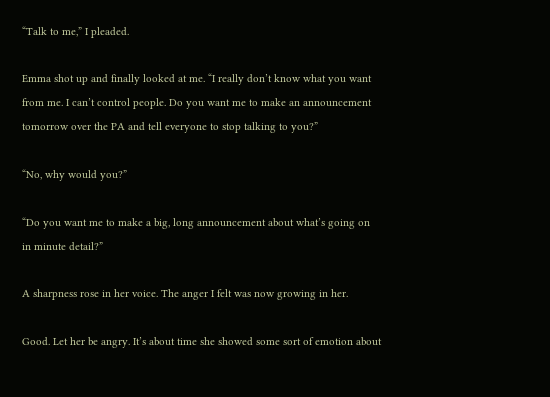“Talk to me,” I pleaded.

Emma shot up and finally looked at me. “I really don’t know what you want from me. I can’t control people. Do you want me to make an announcement tomorrow over the PA and tell everyone to stop talking to you?”

“No, why would you?”

“Do you want me to make a big, long announcement about what’s going on in minute detail?”

A sharpness rose in her voice. The anger I felt was now growing in her.

Good. Let her be angry. It’s about time she showed some sort of emotion about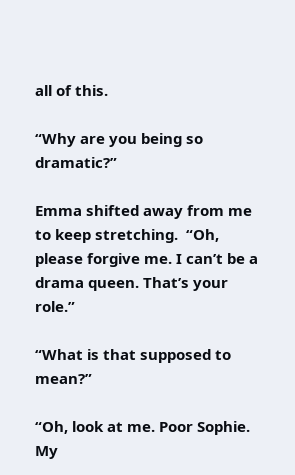all of this.

“Why are you being so dramatic?”

Emma shifted away from me to keep stretching.  “Oh, please forgive me. I can’t be a drama queen. That’s your role.”

“What is that supposed to mean?”

“Oh, look at me. Poor Sophie. My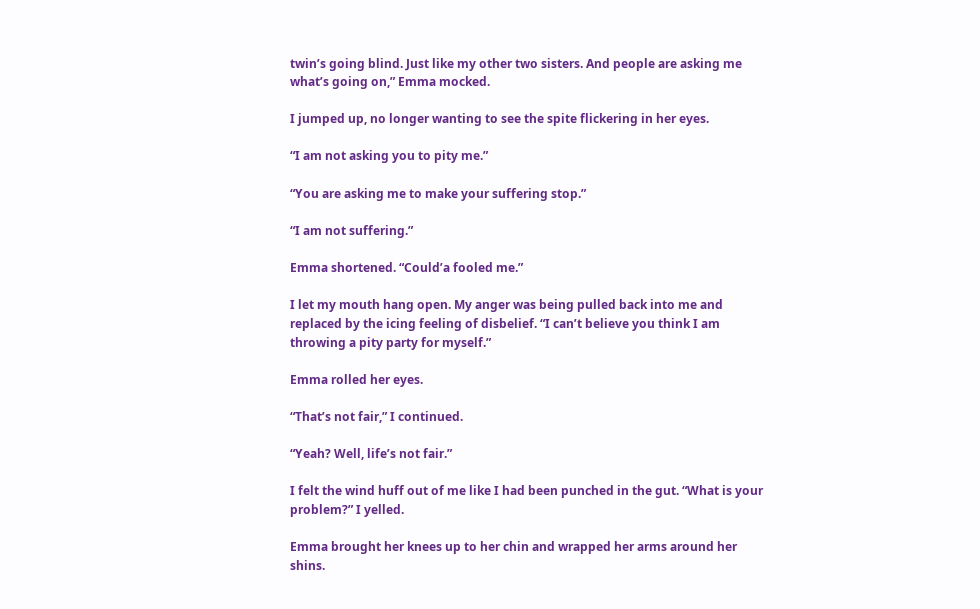twin’s going blind. Just like my other two sisters. And people are asking me what’s going on,” Emma mocked.

I jumped up, no longer wanting to see the spite flickering in her eyes.

“I am not asking you to pity me.”

“You are asking me to make your suffering stop.”

“I am not suffering.”

Emma shortened. “Could’a fooled me.”

I let my mouth hang open. My anger was being pulled back into me and replaced by the icing feeling of disbelief. “I can’t believe you think I am throwing a pity party for myself.”

Emma rolled her eyes.

“That’s not fair,” I continued.

“Yeah? Well, life’s not fair.”

I felt the wind huff out of me like I had been punched in the gut. “What is your problem?” I yelled.

Emma brought her knees up to her chin and wrapped her arms around her shins.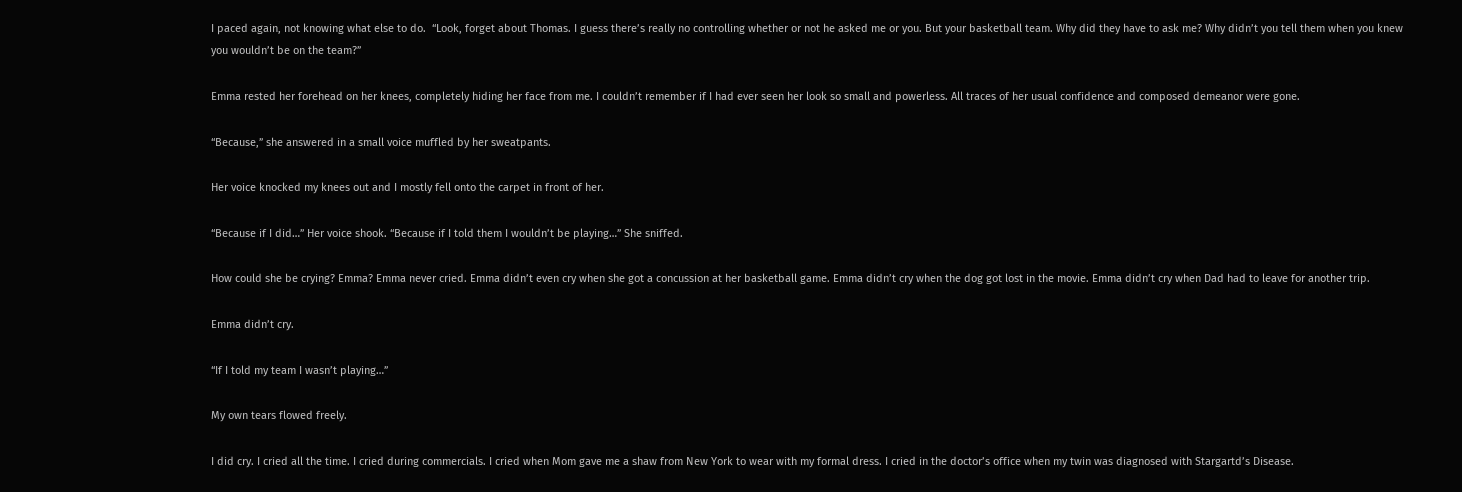I paced again, not knowing what else to do.  “Look, forget about Thomas. I guess there’s really no controlling whether or not he asked me or you. But your basketball team. Why did they have to ask me? Why didn’t you tell them when you knew you wouldn’t be on the team?”

Emma rested her forehead on her knees, completely hiding her face from me. I couldn’t remember if I had ever seen her look so small and powerless. All traces of her usual confidence and composed demeanor were gone.

“Because,” she answered in a small voice muffled by her sweatpants.

Her voice knocked my knees out and I mostly fell onto the carpet in front of her.

“Because if I did…” Her voice shook. “Because if I told them I wouldn’t be playing…” She sniffed.

How could she be crying? Emma? Emma never cried. Emma didn’t even cry when she got a concussion at her basketball game. Emma didn’t cry when the dog got lost in the movie. Emma didn’t cry when Dad had to leave for another trip.

Emma didn’t cry.

“If I told my team I wasn’t playing…”

My own tears flowed freely.

I did cry. I cried all the time. I cried during commercials. I cried when Mom gave me a shaw from New York to wear with my formal dress. I cried in the doctor’s office when my twin was diagnosed with Stargartd’s Disease.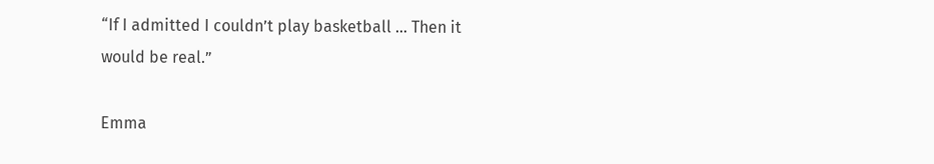“If I admitted I couldn’t play basketball … Then it would be real.”

Emma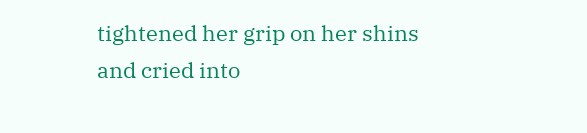tightened her grip on her shins and cried into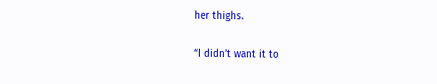her thighs.

“I didn’t want it to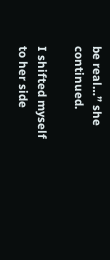be real…” she continued.

I shifted myself to her side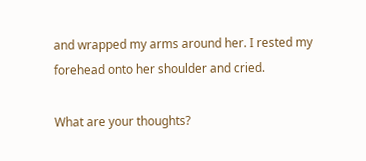and wrapped my arms around her. I rested my forehead onto her shoulder and cried.

What are your thoughts?